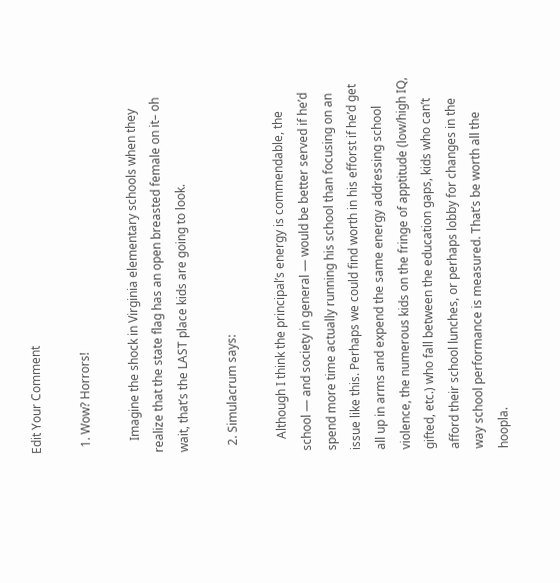Edit Your Comment

  1. Wow? Horrors!

    Imagine the shock in Virginia elementary schools when they realize that the state flag has an open breasted female on it– oh wait, that’s the LAST place kids are going to look.

  2. Simulacrum says:

    Although I think the principal’s energy is commendable, the school — and society in general — would be better served if he’d spend more time actually running his school than focusing on an issue like this. Perhaps we could find worth in his efforst if he’d get all up in arms and expend the same energy addressing school violence, the numerous kids on the fringe of apptitude (low/high IQ, gifted, etc.) who fall between the education gaps, kids who can’t afford their school lunches, or perhaps lobby for changes in the way school performance is measured. That’s be worth all the hoopla.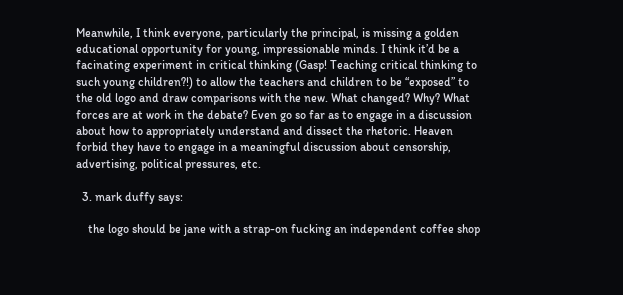Meanwhile, I think everyone, particularly the principal, is missing a golden educational opportunity for young, impressionable minds. I think it’d be a facinating experiment in critical thinking (Gasp! Teaching critical thinking to such young children?!) to allow the teachers and children to be “exposed” to the old logo and draw comparisons with the new. What changed? Why? What forces are at work in the debate? Even go so far as to engage in a discussion about how to appropriately understand and dissect the rhetoric. Heaven forbid they have to engage in a meaningful discussion about censorship, advertising, political pressures, etc.

  3. mark duffy says:

    the logo should be jane with a strap-on fucking an independent coffee shop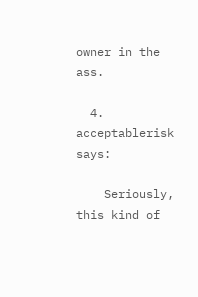owner in the ass.

  4. acceptablerisk says:

    Seriously, this kind of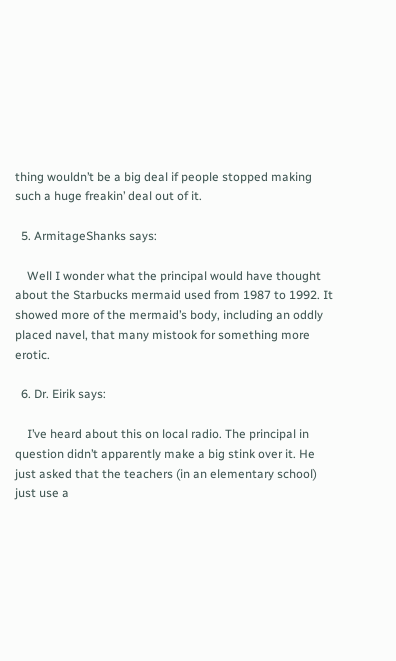thing wouldn’t be a big deal if people stopped making such a huge freakin’ deal out of it.

  5. ArmitageShanks says:

    Well I wonder what the principal would have thought about the Starbucks mermaid used from 1987 to 1992. It showed more of the mermaid’s body, including an oddly placed navel, that many mistook for something more erotic.

  6. Dr. Eirik says:

    I’ve heard about this on local radio. The principal in question didn’t apparently make a big stink over it. He just asked that the teachers (in an elementary school) just use a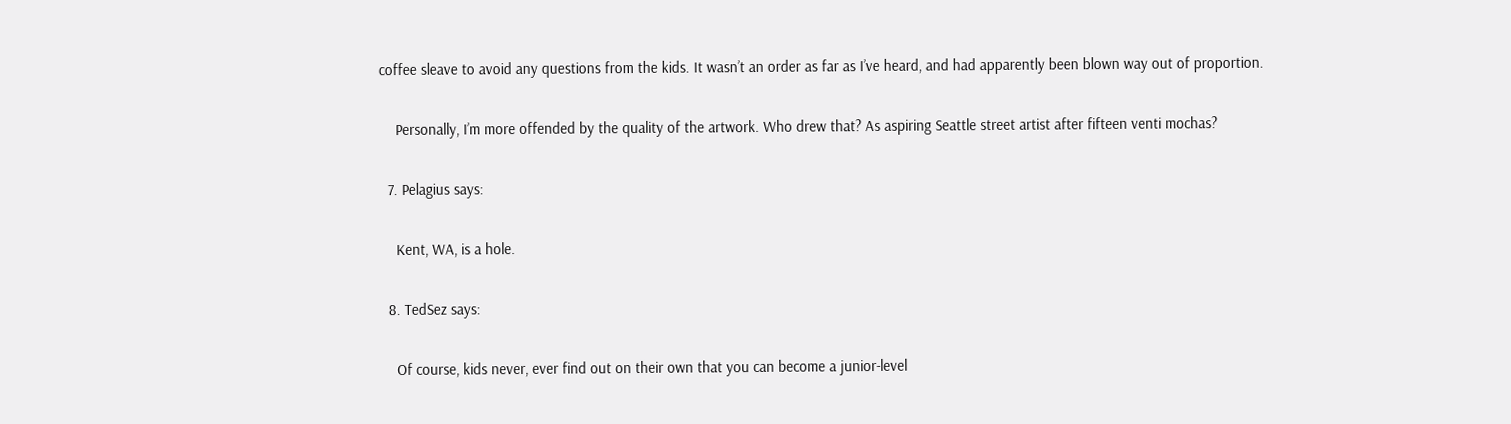coffee sleave to avoid any questions from the kids. It wasn’t an order as far as I’ve heard, and had apparently been blown way out of proportion.

    Personally, I’m more offended by the quality of the artwork. Who drew that? As aspiring Seattle street artist after fifteen venti mochas?

  7. Pelagius says:

    Kent, WA, is a hole.

  8. TedSez says:

    Of course, kids never, ever find out on their own that you can become a junior-level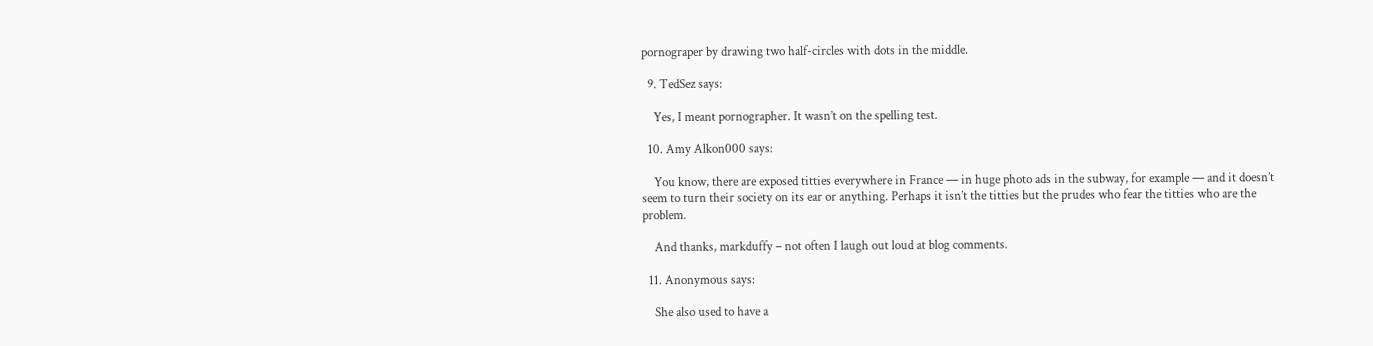pornograper by drawing two half-circles with dots in the middle.

  9. TedSez says:

    Yes, I meant pornographer. It wasn’t on the spelling test.

  10. Amy Alkon000 says:

    You know, there are exposed titties everywhere in France — in huge photo ads in the subway, for example — and it doesn’t seem to turn their society on its ear or anything. Perhaps it isn’t the titties but the prudes who fear the titties who are the problem.

    And thanks, markduffy – not often I laugh out loud at blog comments.

  11. Anonymous says:

    She also used to have a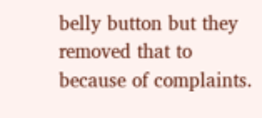belly button but they removed that to because of complaints.